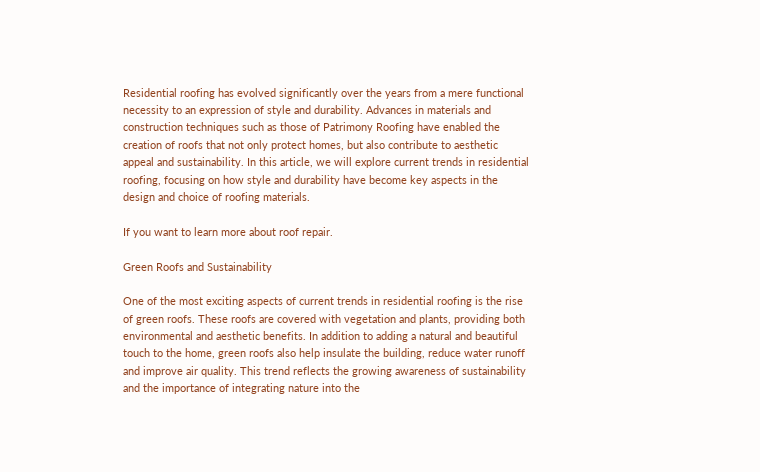Residential roofing has evolved significantly over the years from a mere functional necessity to an expression of style and durability. Advances in materials and construction techniques such as those of Patrimony Roofing have enabled the creation of roofs that not only protect homes, but also contribute to aesthetic appeal and sustainability. In this article, we will explore current trends in residential roofing, focusing on how style and durability have become key aspects in the design and choice of roofing materials.

If you want to learn more about roof repair.

Green Roofs and Sustainability

One of the most exciting aspects of current trends in residential roofing is the rise of green roofs. These roofs are covered with vegetation and plants, providing both environmental and aesthetic benefits. In addition to adding a natural and beautiful touch to the home, green roofs also help insulate the building, reduce water runoff and improve air quality. This trend reflects the growing awareness of sustainability and the importance of integrating nature into the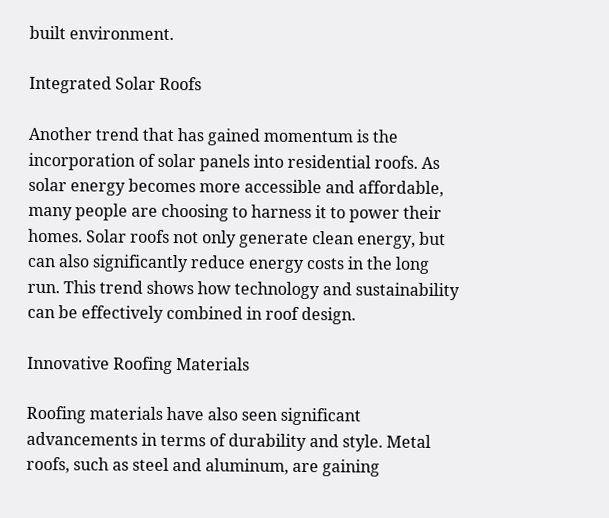built environment.

Integrated Solar Roofs

Another trend that has gained momentum is the incorporation of solar panels into residential roofs. As solar energy becomes more accessible and affordable, many people are choosing to harness it to power their homes. Solar roofs not only generate clean energy, but can also significantly reduce energy costs in the long run. This trend shows how technology and sustainability can be effectively combined in roof design.

Innovative Roofing Materials

Roofing materials have also seen significant advancements in terms of durability and style. Metal roofs, such as steel and aluminum, are gaining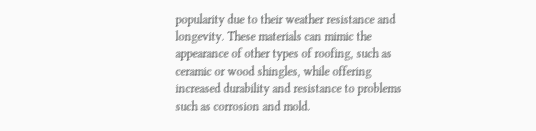popularity due to their weather resistance and longevity. These materials can mimic the appearance of other types of roofing, such as ceramic or wood shingles, while offering increased durability and resistance to problems such as corrosion and mold.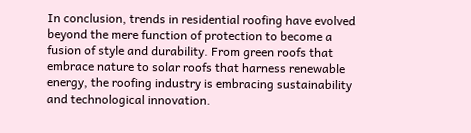In conclusion, trends in residential roofing have evolved beyond the mere function of protection to become a fusion of style and durability. From green roofs that embrace nature to solar roofs that harness renewable energy, the roofing industry is embracing sustainability and technological innovation.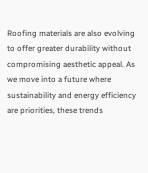Roofing materials are also evolving to offer greater durability without compromising aesthetic appeal. As we move into a future where sustainability and energy efficiency are priorities, these trends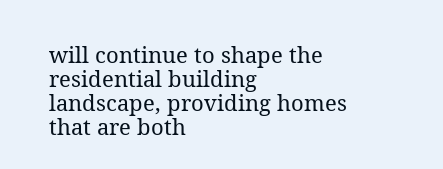will continue to shape the residential building landscape, providing homes that are both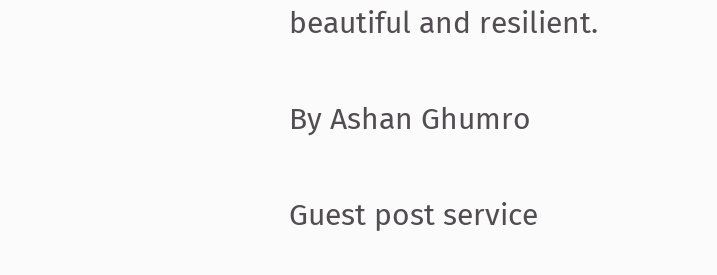beautiful and resilient.

By Ashan Ghumro

Guest post service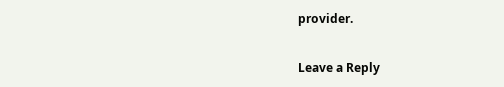provider.

Leave a Reply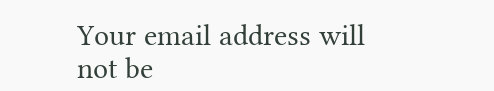Your email address will not be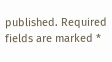published. Required fields are marked *